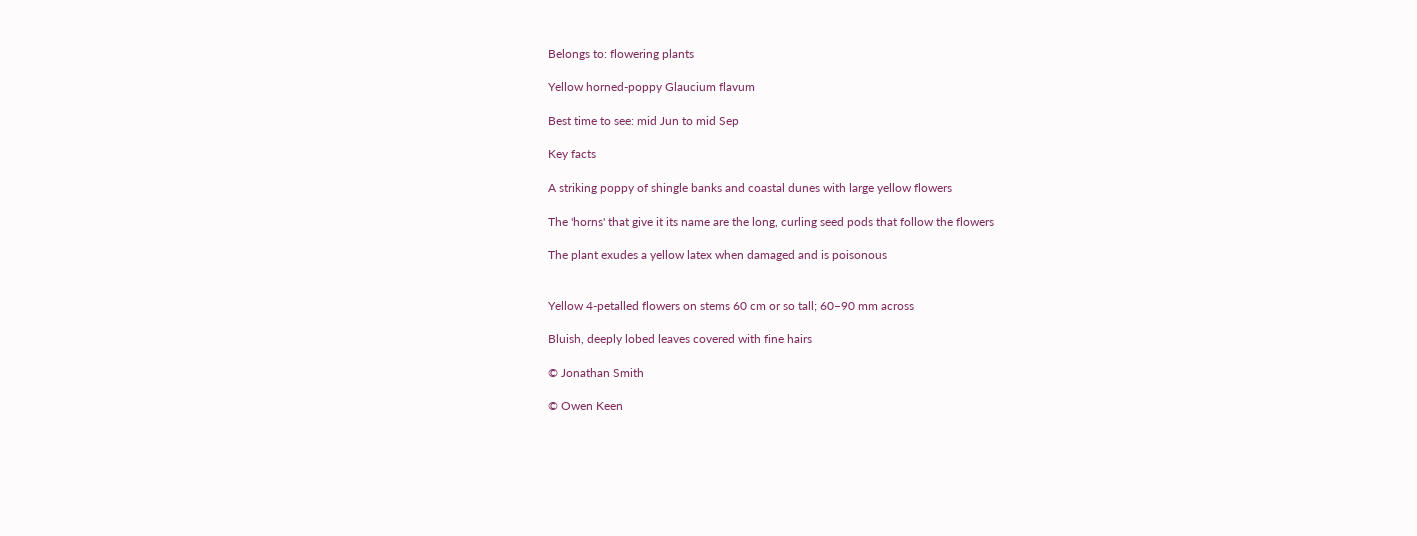Belongs to: flowering plants

Yellow horned-poppy Glaucium flavum

Best time to see: mid Jun to mid Sep

Key facts

A striking poppy of shingle banks and coastal dunes with large yellow flowers

The 'horns' that give it its name are the long, curling seed pods that follow the flowers

The plant exudes a yellow latex when damaged and is poisonous


Yellow 4-petalled flowers on stems 60 cm or so tall; 60–90 mm across

Bluish, deeply lobed leaves covered with fine hairs

© Jonathan Smith

© Owen Keen